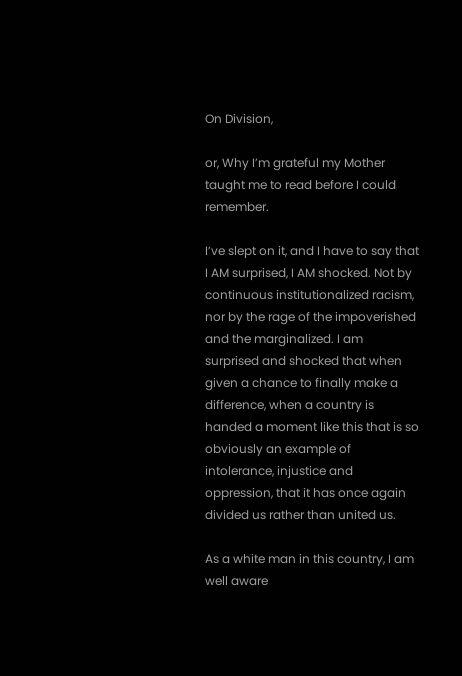On Division,

or, Why I’m grateful my Mother taught me to read before I could remember.

I’ve slept on it, and I have to say that I AM surprised, I AM shocked. Not by continuous institutionalized racism, nor by the rage of the impoverished and the marginalized. I am surprised and shocked that when given a chance to finally make a difference, when a country is handed a moment like this that is so obviously an example of intolerance, injustice and oppression, that it has once again divided us rather than united us.

As a white man in this country, I am well aware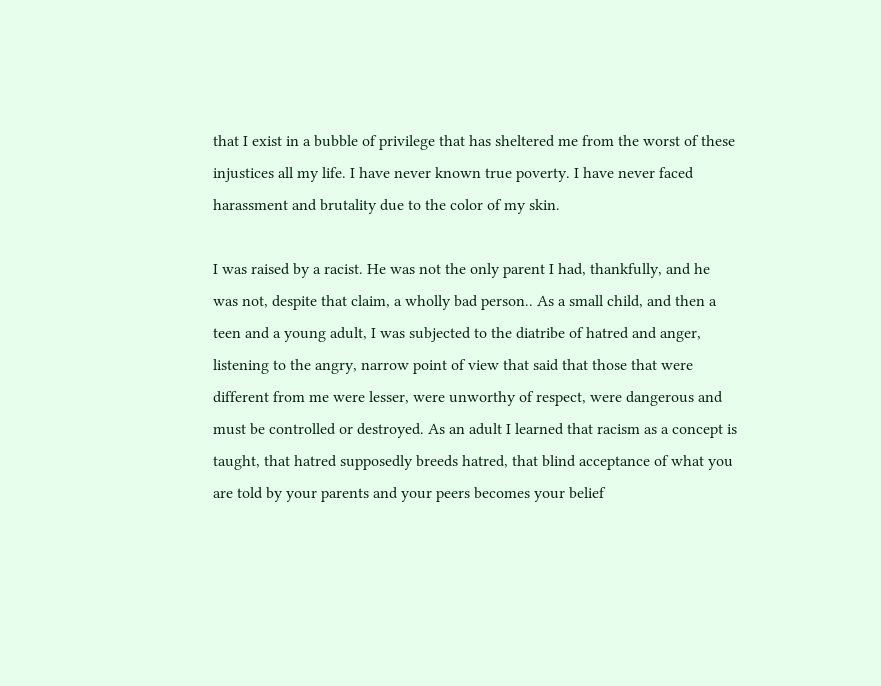that I exist in a bubble of privilege that has sheltered me from the worst of these injustices all my life. I have never known true poverty. I have never faced harassment and brutality due to the color of my skin.

I was raised by a racist. He was not the only parent I had, thankfully, and he was not, despite that claim, a wholly bad person.. As a small child, and then a teen and a young adult, I was subjected to the diatribe of hatred and anger, listening to the angry, narrow point of view that said that those that were different from me were lesser, were unworthy of respect, were dangerous and must be controlled or destroyed. As an adult I learned that racism as a concept is taught, that hatred supposedly breeds hatred, that blind acceptance of what you are told by your parents and your peers becomes your belief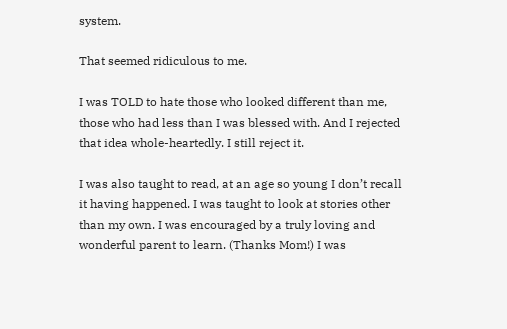system.

That seemed ridiculous to me.

I was TOLD to hate those who looked different than me, those who had less than I was blessed with. And I rejected that idea whole-heartedly. I still reject it.

I was also taught to read, at an age so young I don’t recall it having happened. I was taught to look at stories other than my own. I was encouraged by a truly loving and wonderful parent to learn. (Thanks Mom!) I was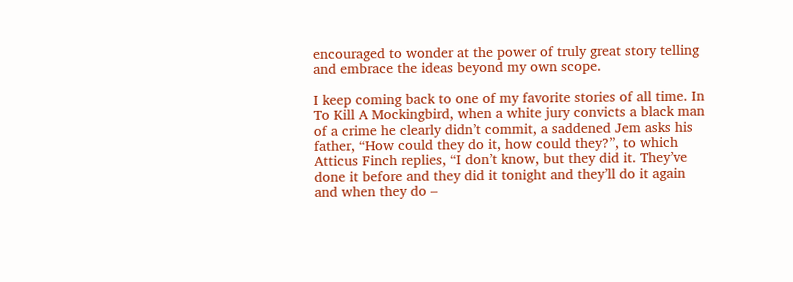encouraged to wonder at the power of truly great story telling and embrace the ideas beyond my own scope.

I keep coming back to one of my favorite stories of all time. In To Kill A Mockingbird, when a white jury convicts a black man of a crime he clearly didn’t commit, a saddened Jem asks his father, “How could they do it, how could they?”, to which Atticus Finch replies, “I don’t know, but they did it. They’ve done it before and they did it tonight and they’ll do it again and when they do –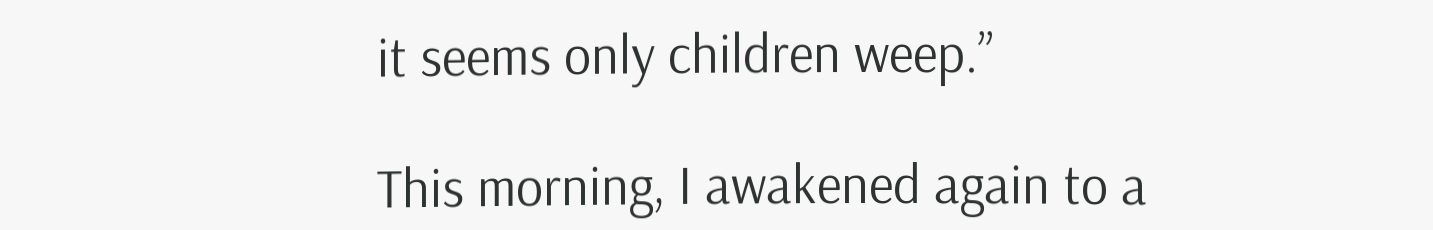it seems only children weep.”

This morning, I awakened again to a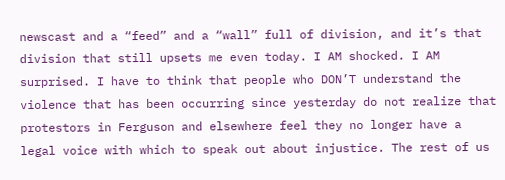newscast and a “feed” and a “wall” full of division, and it’s that division that still upsets me even today. I AM shocked. I AM surprised. I have to think that people who DON’T understand the violence that has been occurring since yesterday do not realize that protestors in Ferguson and elsewhere feel they no longer have a legal voice with which to speak out about injustice. The rest of us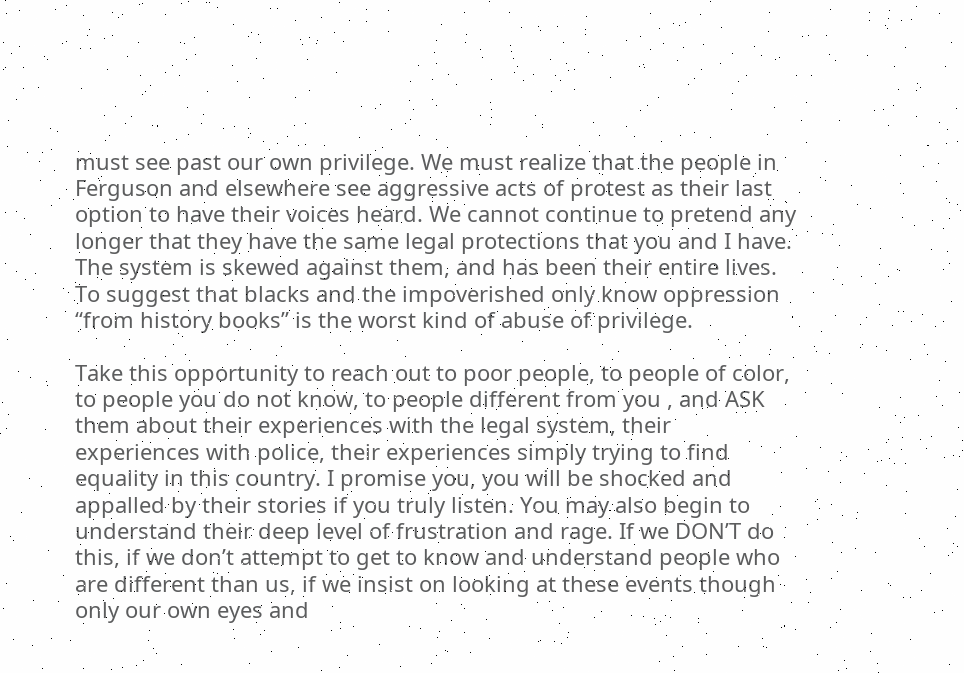must see past our own privilege. We must realize that the people in Ferguson and elsewhere see aggressive acts of protest as their last option to have their voices heard. We cannot continue to pretend any longer that they have the same legal protections that you and I have. The system is skewed against them, and has been their entire lives. To suggest that blacks and the impoverished only know oppression “from history books” is the worst kind of abuse of privilege.

Take this opportunity to reach out to poor people, to people of color, to people you do not know, to people different from you , and ASK them about their experiences with the legal system, their experiences with police, their experiences simply trying to find equality in this country. I promise you, you will be shocked and appalled by their stories if you truly listen. You may also begin to understand their deep level of frustration and rage. If we DON’T do this, if we don’t attempt to get to know and understand people who are different than us, if we insist on looking at these events though only our own eyes and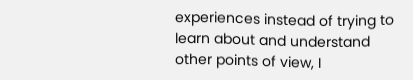experiences instead of trying to learn about and understand other points of view, I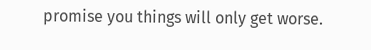promise you things will only get worse.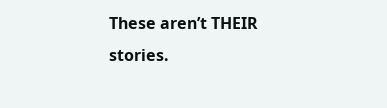These aren’t THEIR stories.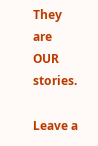They are OUR stories.

Leave a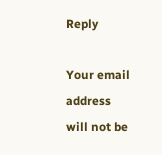Reply

Your email address will not be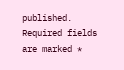published. Required fields are marked *